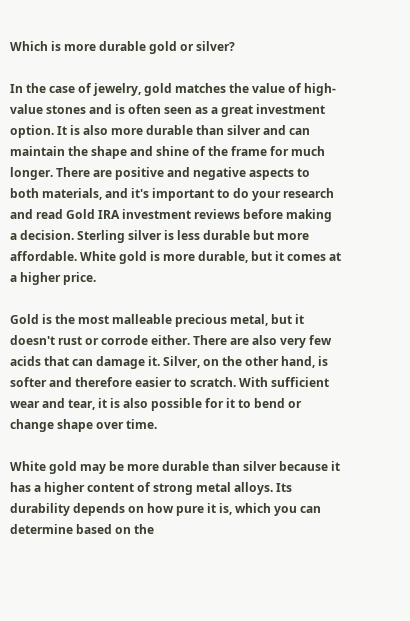Which is more durable gold or silver?

In the case of jewelry, gold matches the value of high-value stones and is often seen as a great investment option. It is also more durable than silver and can maintain the shape and shine of the frame for much longer. There are positive and negative aspects to both materials, and it's important to do your research and read Gold IRA investment reviews before making a decision. Sterling silver is less durable but more affordable. White gold is more durable, but it comes at a higher price.

Gold is the most malleable precious metal, but it doesn't rust or corrode either. There are also very few acids that can damage it. Silver, on the other hand, is softer and therefore easier to scratch. With sufficient wear and tear, it is also possible for it to bend or change shape over time.

White gold may be more durable than silver because it has a higher content of strong metal alloys. Its durability depends on how pure it is, which you can determine based on the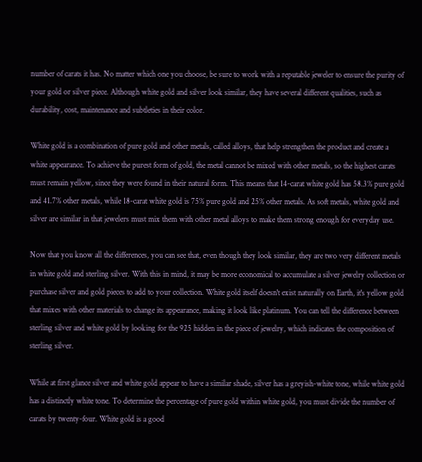number of carats it has. No matter which one you choose, be sure to work with a reputable jeweler to ensure the purity of your gold or silver piece. Although white gold and silver look similar, they have several different qualities, such as durability, cost, maintenance and subtleties in their color.

White gold is a combination of pure gold and other metals, called alloys, that help strengthen the product and create a white appearance. To achieve the purest form of gold, the metal cannot be mixed with other metals, so the highest carats must remain yellow, since they were found in their natural form. This means that 14-carat white gold has 58.3% pure gold and 41.7% other metals, while 18-carat white gold is 75% pure gold and 25% other metals. As soft metals, white gold and silver are similar in that jewelers must mix them with other metal alloys to make them strong enough for everyday use.

Now that you know all the differences, you can see that, even though they look similar, they are two very different metals in white gold and sterling silver. With this in mind, it may be more economical to accumulate a silver jewelry collection or purchase silver and gold pieces to add to your collection. White gold itself doesn't exist naturally on Earth, it's yellow gold that mixes with other materials to change its appearance, making it look like platinum. You can tell the difference between sterling silver and white gold by looking for the 925 hidden in the piece of jewelry, which indicates the composition of sterling silver.

While at first glance silver and white gold appear to have a similar shade, silver has a greyish-white tone, while white gold has a distinctly white tone. To determine the percentage of pure gold within white gold, you must divide the number of carats by twenty-four. White gold is a good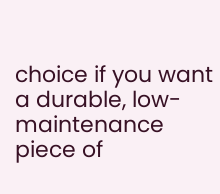choice if you want a durable, low-maintenance piece of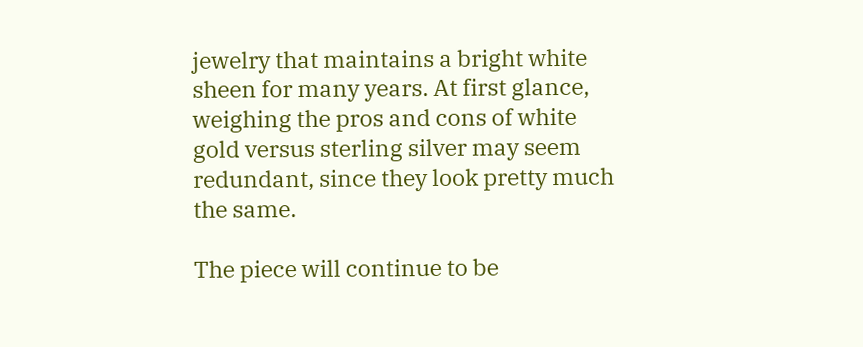jewelry that maintains a bright white sheen for many years. At first glance, weighing the pros and cons of white gold versus sterling silver may seem redundant, since they look pretty much the same.

The piece will continue to be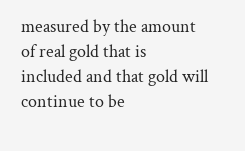measured by the amount of real gold that is included and that gold will continue to be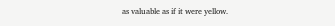as valuable as if it were yellow.